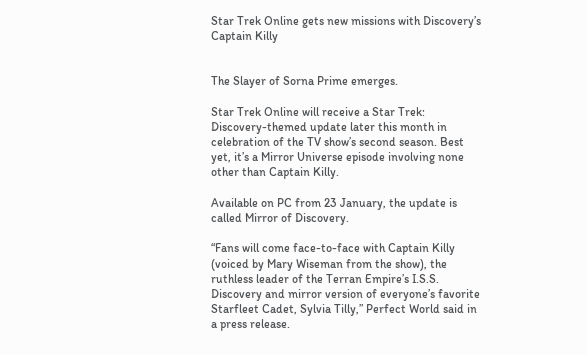Star Trek Online gets new missions with Discovery’s Captain Killy


The Slayer of Sorna Prime emerges.

Star Trek Online will receive a Star Trek: Discovery-themed update later this month in celebration of the TV show’s second season. Best yet, it’s a Mirror Universe episode involving none other than Captain Killy.

Available on PC from 23 January, the update is called Mirror of Discovery.

“Fans will come face-to-face with Captain Killy (voiced by Mary Wiseman from the show), the ruthless leader of the Terran Empire’s I.S.S. Discovery and mirror version of everyone’s favorite Starfleet Cadet, Sylvia Tilly,” Perfect World said in a press release.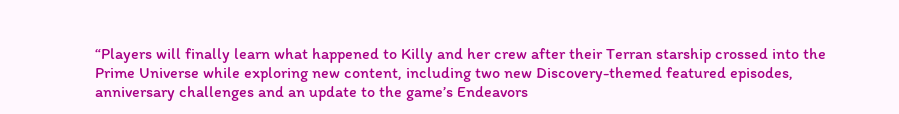“Players will finally learn what happened to Killy and her crew after their Terran starship crossed into the Prime Universe while exploring new content, including two new Discovery-themed featured episodes, anniversary challenges and an update to the game’s Endeavors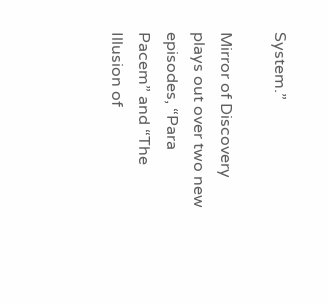System.”

Mirror of Discovery plays out over two new episodes, “Para Pacem” and “The Illusion of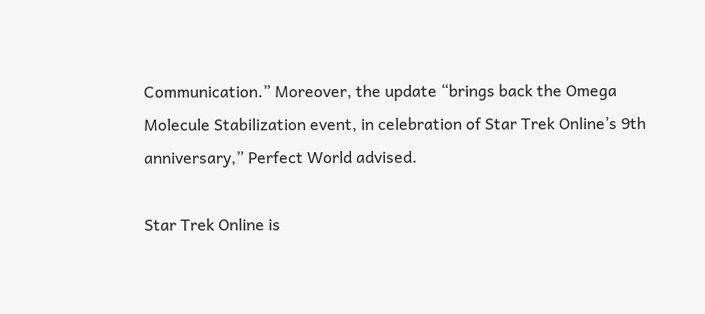Communication.” Moreover, the update “brings back the Omega Molecule Stabilization event, in celebration of Star Trek Online’s 9th anniversary,” Perfect World advised.

Star Trek Online is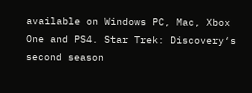available on Windows PC, Mac, Xbox One and PS4. Star Trek: Discovery‘s second season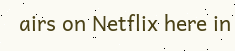airs on Netflix here in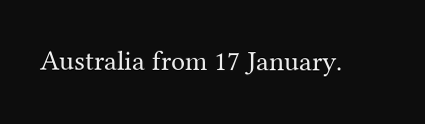Australia from 17 January.